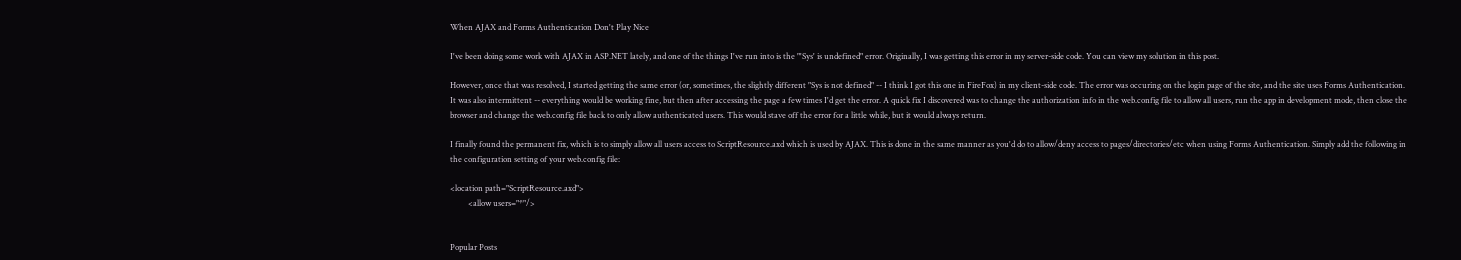When AJAX and Forms Authentication Don't Play Nice

I've been doing some work with AJAX in ASP.NET lately, and one of the things I've run into is the "'Sys' is undefined" error. Originally, I was getting this error in my server-side code. You can view my solution in this post.

However, once that was resolved, I started getting the same error (or, sometimes, the slightly different "Sys is not defined" -- I think I got this one in FireFox) in my client-side code. The error was occuring on the login page of the site, and the site uses Forms Authentication. It was also intermittent -- everything would be working fine, but then after accessing the page a few times I'd get the error. A quick fix I discovered was to change the authorization info in the web.config file to allow all users, run the app in development mode, then close the browser and change the web.config file back to only allow authenticated users. This would stave off the error for a little while, but it would always return.

I finally found the permanent fix, which is to simply allow all users access to ScriptResource.axd which is used by AJAX. This is done in the same manner as you'd do to allow/deny access to pages/directories/etc when using Forms Authentication. Simply add the following in the configuration setting of your web.config file:

<location path="ScriptResource.axd">
         <allow users="*"/>


Popular Posts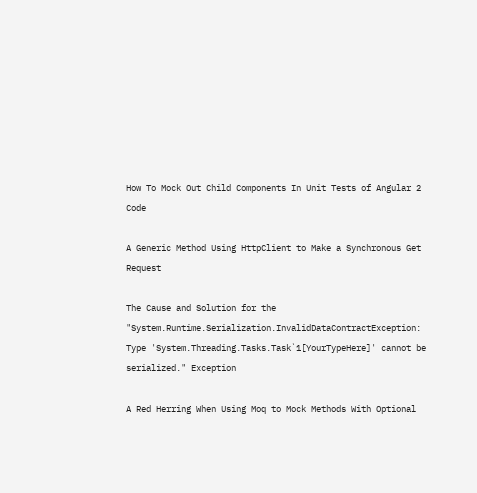How To Mock Out Child Components In Unit Tests of Angular 2 Code

A Generic Method Using HttpClient to Make a Synchronous Get Request

The Cause and Solution for the "System.Runtime.Serialization.InvalidDataContractException: Type 'System.Threading.Tasks.Task`1[YourTypeHere]' cannot be serialized." Exception

A Red Herring When Using Moq to Mock Methods With Optional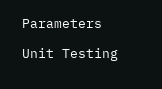Parameters

Unit Testing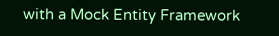with a Mock Entity Framework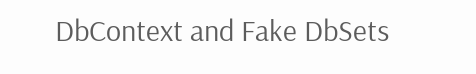DbContext and Fake DbSets